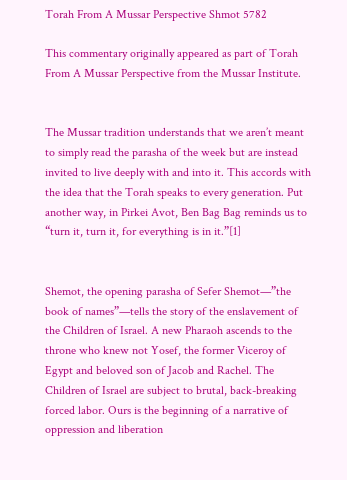Torah From A Mussar Perspective Shmot 5782

This commentary originally appeared as part of Torah From A Mussar Perspective from the Mussar Institute.


The Mussar tradition understands that we aren’t meant to simply read the parasha of the week but are instead invited to live deeply with and into it. This accords with the idea that the Torah speaks to every generation. Put another way, in Pirkei Avot, Ben Bag Bag reminds us to “turn it, turn it, for everything is in it.”[1]


Shemot, the opening parasha of Sefer Shemot—”the book of names”—tells the story of the enslavement of the Children of Israel. A new Pharaoh ascends to the throne who knew not Yosef, the former Viceroy of Egypt and beloved son of Jacob and Rachel. The Children of Israel are subject to brutal, back-breaking forced labor. Ours is the beginning of a narrative of oppression and liberation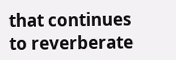that continues to reverberate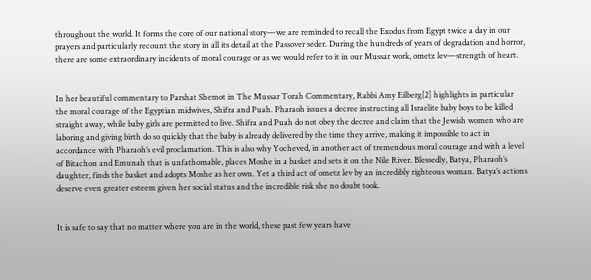throughout the world. It forms the core of our national story—we are reminded to recall the Exodus from Egypt twice a day in our prayers and particularly recount the story in all its detail at the Passover seder. During the hundreds of years of degradation and horror, there are some extraordinary incidents of moral courage or as we would refer to it in our Mussar work, ometz lev—strength of heart.


In her beautiful commentary to Parshat Shemot in The Mussar Torah Commentary, Rabbi Amy Eilberg[2] highlights in particular the moral courage of the Egyptian midwives, Shifra and Puah. Pharaoh issues a decree instructing all Israelite baby boys to be killed straight away, while baby girls are permitted to live. Shifra and Puah do not obey the decree and claim that the Jewish women who are laboring and giving birth do so quickly that the baby is already delivered by the time they arrive, making it impossible to act in accordance with Pharaoh’s evil proclamation. This is also why Yocheved, in another act of tremendous moral courage and with a level of Bitachon and Emunah that is unfathomable, places Moshe in a basket and sets it on the Nile River. Blessedly, Batya, Pharaoh’s daughter, finds the basket and adopts Moshe as her own. Yet a third act of ometz lev by an incredibly righteous woman. Batya’s actions deserve even greater esteem given her social status and the incredible risk she no doubt took.


It is safe to say that no matter where you are in the world, these past few years have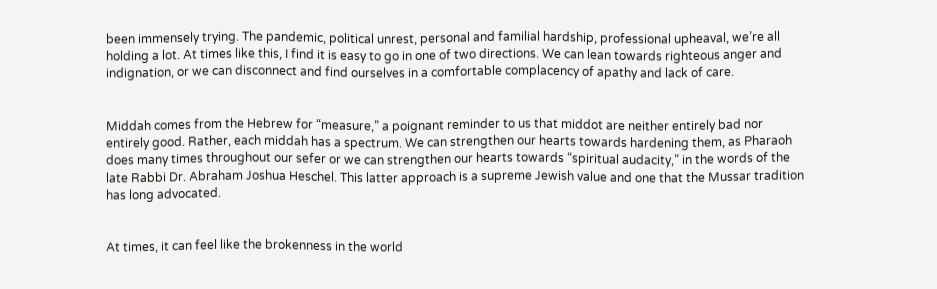been immensely trying. The pandemic, political unrest, personal and familial hardship, professional upheaval, we’re all holding a lot. At times like this, I find it is easy to go in one of two directions. We can lean towards righteous anger and indignation, or we can disconnect and find ourselves in a comfortable complacency of apathy and lack of care.


Middah comes from the Hebrew for “measure,” a poignant reminder to us that middot are neither entirely bad nor entirely good. Rather, each middah has a spectrum. We can strengthen our hearts towards hardening them, as Pharaoh does many times throughout our sefer or we can strengthen our hearts towards “spiritual audacity,” in the words of the late Rabbi Dr. Abraham Joshua Heschel. This latter approach is a supreme Jewish value and one that the Mussar tradition has long advocated.


At times, it can feel like the brokenness in the world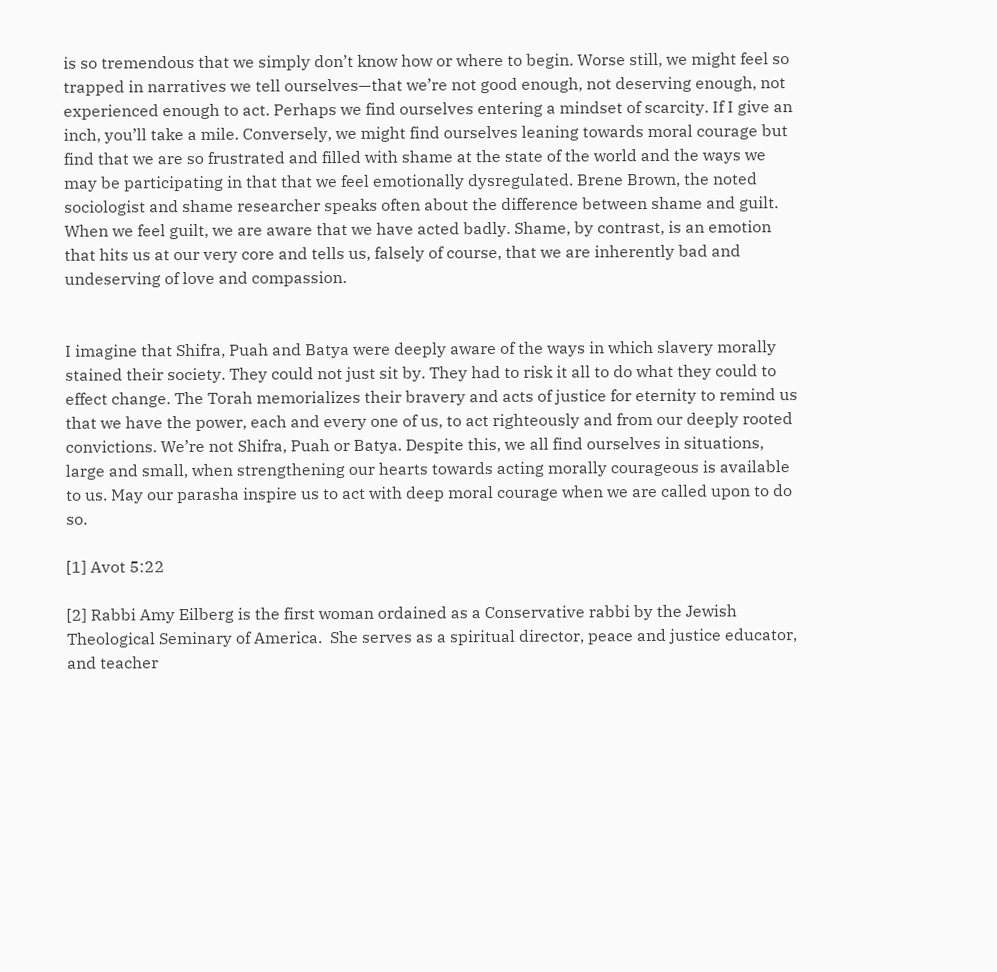is so tremendous that we simply don’t know how or where to begin. Worse still, we might feel so trapped in narratives we tell ourselves—that we’re not good enough, not deserving enough, not experienced enough to act. Perhaps we find ourselves entering a mindset of scarcity. If I give an inch, you’ll take a mile. Conversely, we might find ourselves leaning towards moral courage but find that we are so frustrated and filled with shame at the state of the world and the ways we may be participating in that that we feel emotionally dysregulated. Brene Brown, the noted sociologist and shame researcher speaks often about the difference between shame and guilt. When we feel guilt, we are aware that we have acted badly. Shame, by contrast, is an emotion that hits us at our very core and tells us, falsely of course, that we are inherently bad and undeserving of love and compassion.


I imagine that Shifra, Puah and Batya were deeply aware of the ways in which slavery morally stained their society. They could not just sit by. They had to risk it all to do what they could to effect change. The Torah memorializes their bravery and acts of justice for eternity to remind us that we have the power, each and every one of us, to act righteously and from our deeply rooted convictions. We’re not Shifra, Puah or Batya. Despite this, we all find ourselves in situations, large and small, when strengthening our hearts towards acting morally courageous is available to us. May our parasha inspire us to act with deep moral courage when we are called upon to do so.

[1] Avot 5:22

[2] Rabbi Amy Eilberg is the first woman ordained as a Conservative rabbi by the Jewish Theological Seminary of America.  She serves as a spiritual director, peace and justice educator, and teacher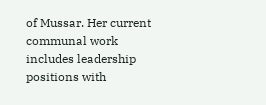of Mussar. Her current communal work includes leadership positions with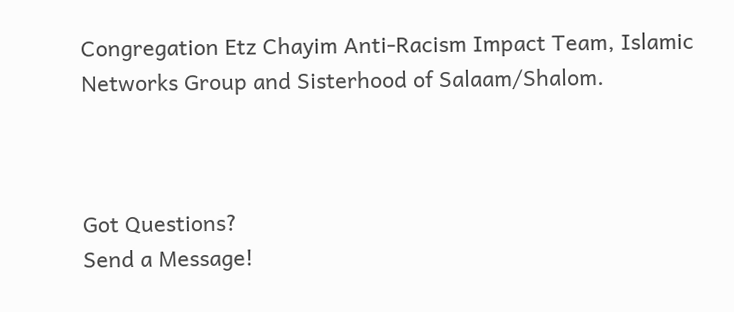Congregation Etz Chayim Anti-Racism Impact Team, Islamic Networks Group and Sisterhood of Salaam/Shalom.



Got Questions?
Send a Message!